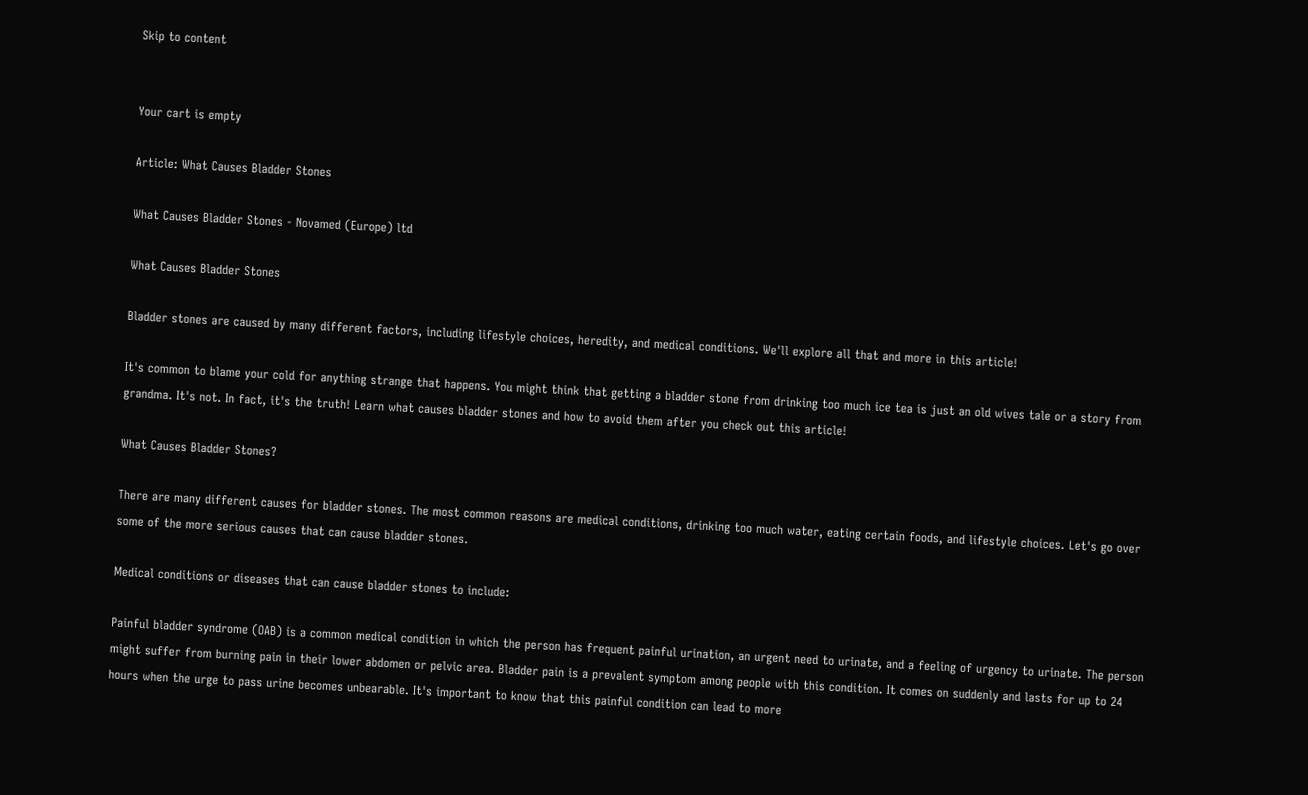Skip to content


Your cart is empty

Article: What Causes Bladder Stones

What Causes Bladder Stones - Novamed (Europe) ltd

What Causes Bladder Stones

Bladder stones are caused by many different factors, including lifestyle choices, heredity, and medical conditions. We'll explore all that and more in this article!

It's common to blame your cold for anything strange that happens. You might think that getting a bladder stone from drinking too much ice tea is just an old wives tale or a story from grandma. It's not. In fact, it's the truth! Learn what causes bladder stones and how to avoid them after you check out this article!

What Causes Bladder Stones?

There are many different causes for bladder stones. The most common reasons are medical conditions, drinking too much water, eating certain foods, and lifestyle choices. Let's go over some of the more serious causes that can cause bladder stones.

Medical conditions or diseases that can cause bladder stones to include:

Painful bladder syndrome (OAB) is a common medical condition in which the person has frequent painful urination, an urgent need to urinate, and a feeling of urgency to urinate. The person might suffer from burning pain in their lower abdomen or pelvic area. Bladder pain is a prevalent symptom among people with this condition. It comes on suddenly and lasts for up to 24 hours when the urge to pass urine becomes unbearable. It's important to know that this painful condition can lead to more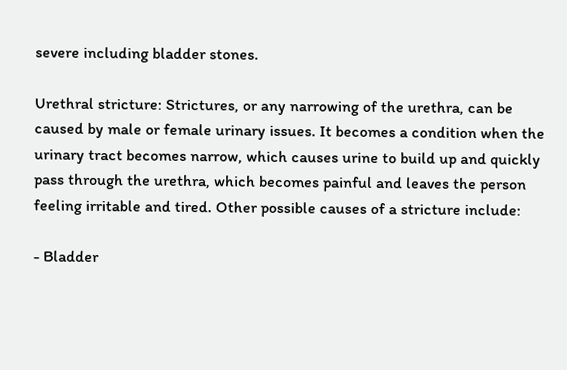severe including bladder stones.

Urethral stricture: Strictures, or any narrowing of the urethra, can be caused by male or female urinary issues. It becomes a condition when the urinary tract becomes narrow, which causes urine to build up and quickly pass through the urethra, which becomes painful and leaves the person feeling irritable and tired. Other possible causes of a stricture include:

- Bladder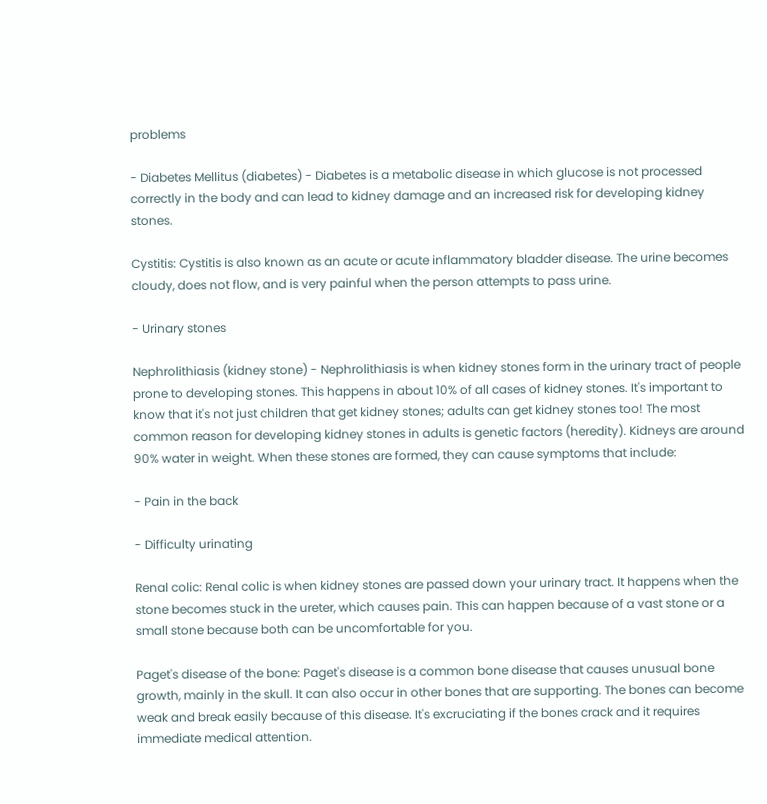problems

- Diabetes Mellitus (diabetes) - Diabetes is a metabolic disease in which glucose is not processed correctly in the body and can lead to kidney damage and an increased risk for developing kidney stones.

Cystitis: Cystitis is also known as an acute or acute inflammatory bladder disease. The urine becomes cloudy, does not flow, and is very painful when the person attempts to pass urine.

- Urinary stones

Nephrolithiasis (kidney stone) - Nephrolithiasis is when kidney stones form in the urinary tract of people prone to developing stones. This happens in about 10% of all cases of kidney stones. It's important to know that it's not just children that get kidney stones; adults can get kidney stones too! The most common reason for developing kidney stones in adults is genetic factors (heredity). Kidneys are around 90% water in weight. When these stones are formed, they can cause symptoms that include:

- Pain in the back

- Difficulty urinating

Renal colic: Renal colic is when kidney stones are passed down your urinary tract. It happens when the stone becomes stuck in the ureter, which causes pain. This can happen because of a vast stone or a small stone because both can be uncomfortable for you.

Paget's disease of the bone: Paget's disease is a common bone disease that causes unusual bone growth, mainly in the skull. It can also occur in other bones that are supporting. The bones can become weak and break easily because of this disease. It's excruciating if the bones crack and it requires immediate medical attention.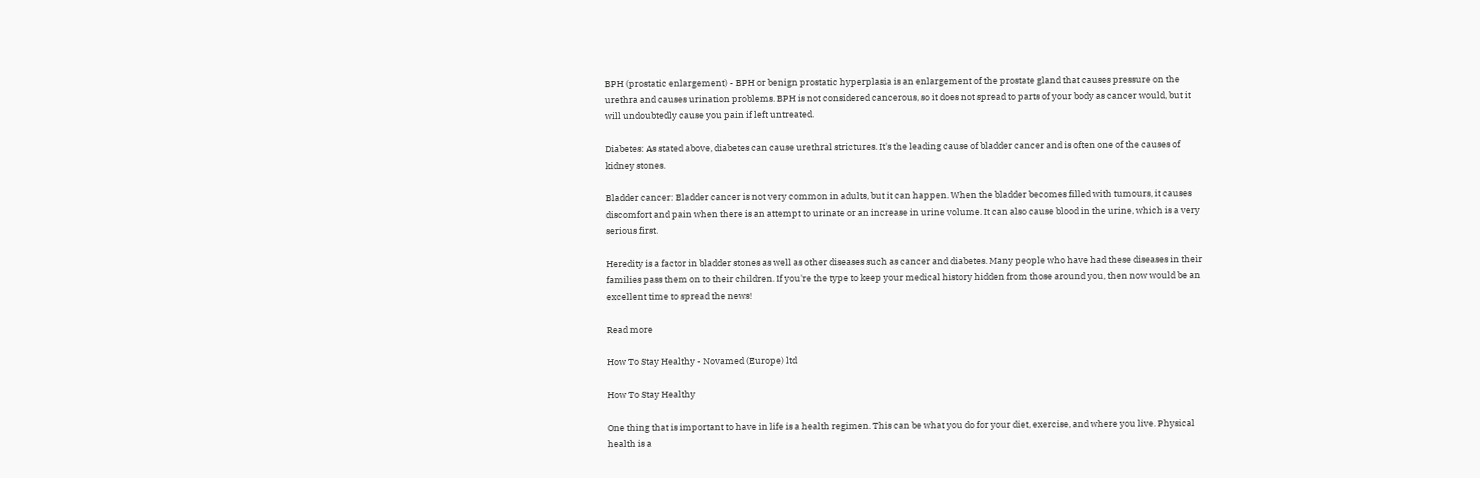BPH (prostatic enlargement) - BPH or benign prostatic hyperplasia is an enlargement of the prostate gland that causes pressure on the urethra and causes urination problems. BPH is not considered cancerous, so it does not spread to parts of your body as cancer would, but it will undoubtedly cause you pain if left untreated.

Diabetes: As stated above, diabetes can cause urethral strictures. It's the leading cause of bladder cancer and is often one of the causes of kidney stones.

Bladder cancer: Bladder cancer is not very common in adults, but it can happen. When the bladder becomes filled with tumours, it causes discomfort and pain when there is an attempt to urinate or an increase in urine volume. It can also cause blood in the urine, which is a very serious first.

Heredity is a factor in bladder stones as well as other diseases such as cancer and diabetes. Many people who have had these diseases in their families pass them on to their children. If you're the type to keep your medical history hidden from those around you, then now would be an excellent time to spread the news!

Read more

How To Stay Healthy - Novamed (Europe) ltd

How To Stay Healthy

One thing that is important to have in life is a health regimen. This can be what you do for your diet, exercise, and where you live. Physical health is a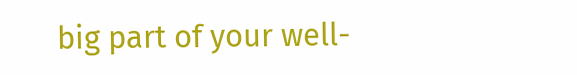big part of your well-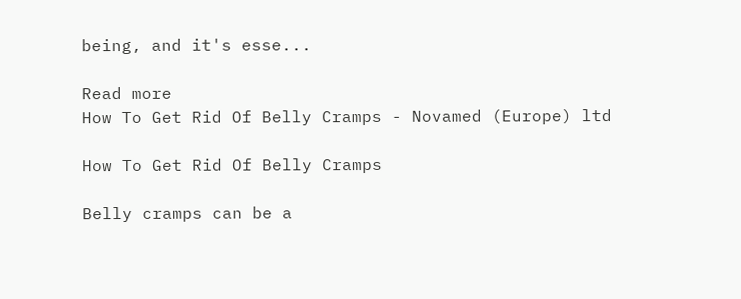being, and it's esse...

Read more
How To Get Rid Of Belly Cramps - Novamed (Europe) ltd

How To Get Rid Of Belly Cramps

Belly cramps can be a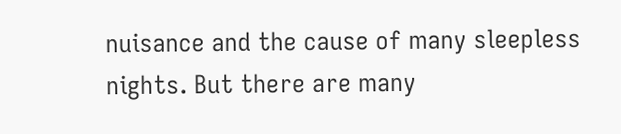nuisance and the cause of many sleepless nights. But there are many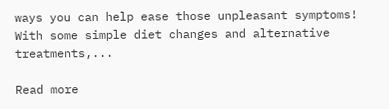ways you can help ease those unpleasant symptoms! With some simple diet changes and alternative treatments,...

Read more